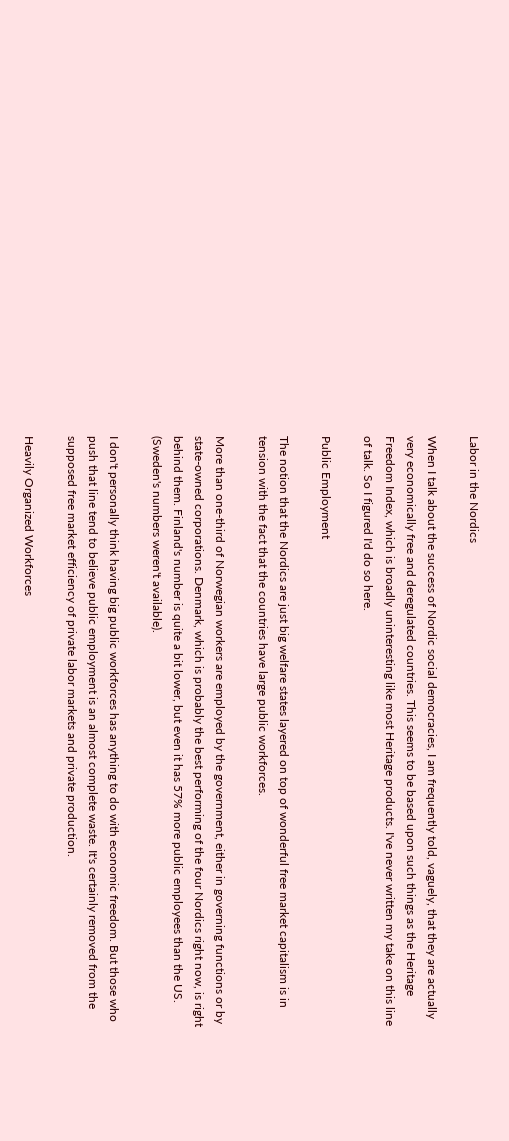Labor in the Nordics

When I talk about the success of Nordic social democracies, I am frequently told, vaguely, that they are actually very economically free and deregulated countries. This seems to be based upon such things as the Heritage Freedom Index, which is broadly uninteresting like most Heritage products. I've never written my take on this line of talk. So I figured I'd do so here.

Public Employment

The notion that the Nordics are just big welfare states layered on top of wonderful free market capitalism is in tension with the fact that the countries have large public workforces.

More than one-third of Norwegian workers are employed by the government, either in governing functions or by state-owned corporations. Denmark, which is probably the best performing of the four Nordics right now, is right behind them. Finland's number is quite a bit lower, but even it has 57% more public employees than the US. (Sweden's numbers weren't available).

I don't personally think having big public workforces has anything to do with economic freedom. But those who push that line tend to believe public employment is an almost complete waste. It's certainly removed from the supposed free market efficiency of private labor markets and private production.

Heavily Organized Workforces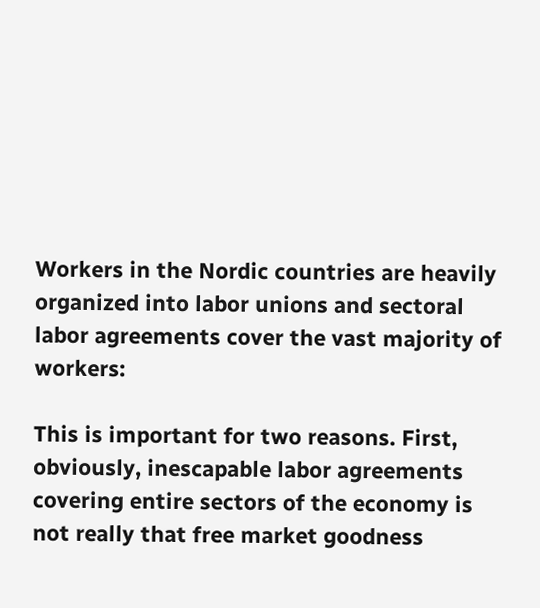Workers in the Nordic countries are heavily organized into labor unions and sectoral labor agreements cover the vast majority of workers:

This is important for two reasons. First, obviously, inescapable labor agreements covering entire sectors of the economy is not really that free market goodness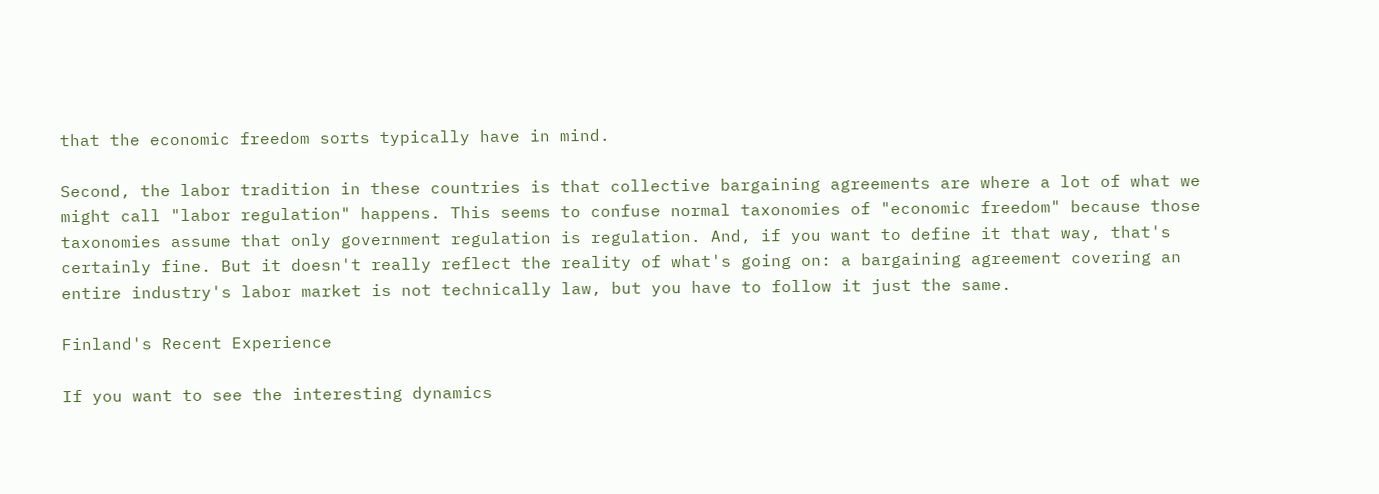that the economic freedom sorts typically have in mind.

Second, the labor tradition in these countries is that collective bargaining agreements are where a lot of what we might call "labor regulation" happens. This seems to confuse normal taxonomies of "economic freedom" because those taxonomies assume that only government regulation is regulation. And, if you want to define it that way, that's certainly fine. But it doesn't really reflect the reality of what's going on: a bargaining agreement covering an entire industry's labor market is not technically law, but you have to follow it just the same.

Finland's Recent Experience

If you want to see the interesting dynamics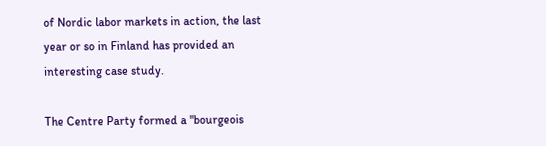of Nordic labor markets in action, the last year or so in Finland has provided an interesting case study.

The Centre Party formed a "bourgeois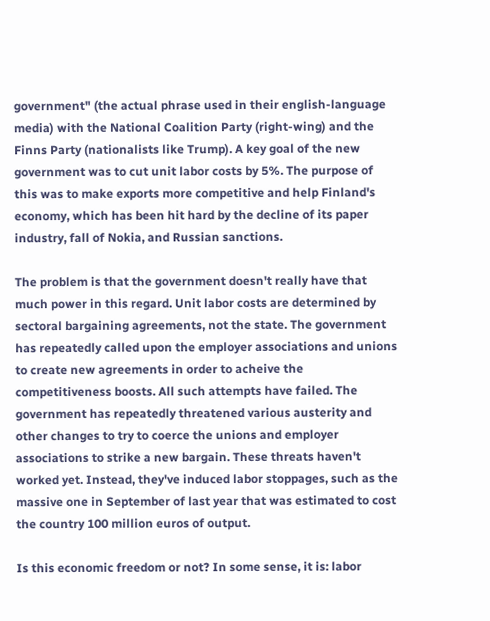government" (the actual phrase used in their english-language media) with the National Coalition Party (right-wing) and the Finns Party (nationalists like Trump). A key goal of the new government was to cut unit labor costs by 5%. The purpose of this was to make exports more competitive and help Finland's economy, which has been hit hard by the decline of its paper industry, fall of Nokia, and Russian sanctions.

The problem is that the government doesn't really have that much power in this regard. Unit labor costs are determined by sectoral bargaining agreements, not the state. The government has repeatedly called upon the employer associations and unions to create new agreements in order to acheive the competitiveness boosts. All such attempts have failed. The government has repeatedly threatened various austerity and other changes to try to coerce the unions and employer associations to strike a new bargain. These threats haven't worked yet. Instead, they've induced labor stoppages, such as the massive one in September of last year that was estimated to cost the country 100 million euros of output.

Is this economic freedom or not? In some sense, it is: labor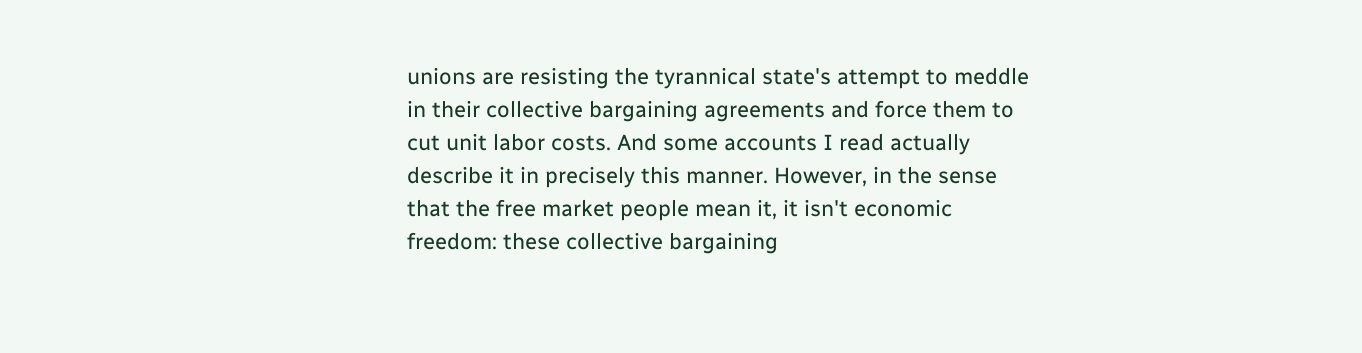unions are resisting the tyrannical state's attempt to meddle in their collective bargaining agreements and force them to cut unit labor costs. And some accounts I read actually describe it in precisely this manner. However, in the sense that the free market people mean it, it isn't economic freedom: these collective bargaining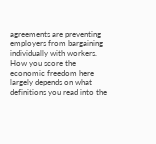agreements are preventing employers from bargaining individually with workers. How you score the economic freedom here largely depends on what definitions you read into the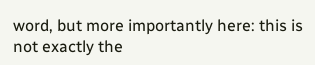word, but more importantly here: this is not exactly the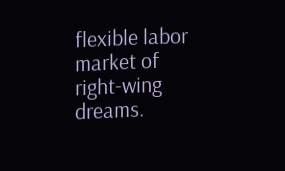flexible labor market of right-wing dreams.